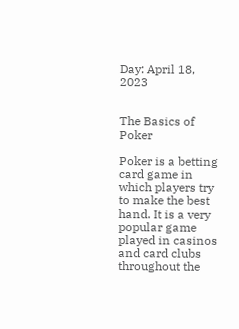Day: April 18, 2023


The Basics of Poker

Poker is a betting card game in which players try to make the best hand. It is a very popular game played in casinos and card clubs throughout the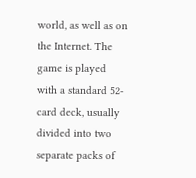world, as well as on the Internet. The game is played with a standard 52-card deck, usually divided into two separate packs of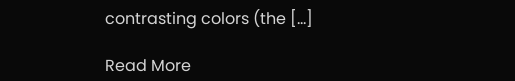contrasting colors (the […]

Read More